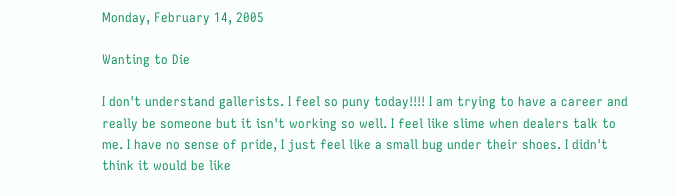Monday, February 14, 2005

Wanting to Die

I don't understand gallerists. I feel so puny today!!!! I am trying to have a career and really be someone but it isn't working so well. I feel like slime when dealers talk to me. I have no sense of pride, I just feel like a small bug under their shoes. I didn't think it would be like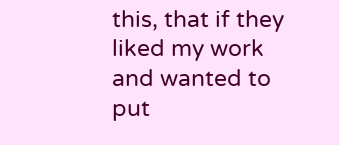this, that if they liked my work and wanted to put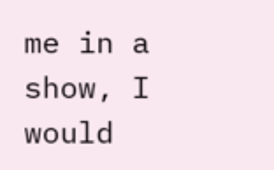me in a show, I would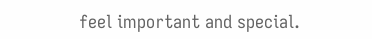feel important and special.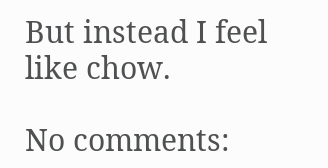But instead I feel like chow.

No comments: